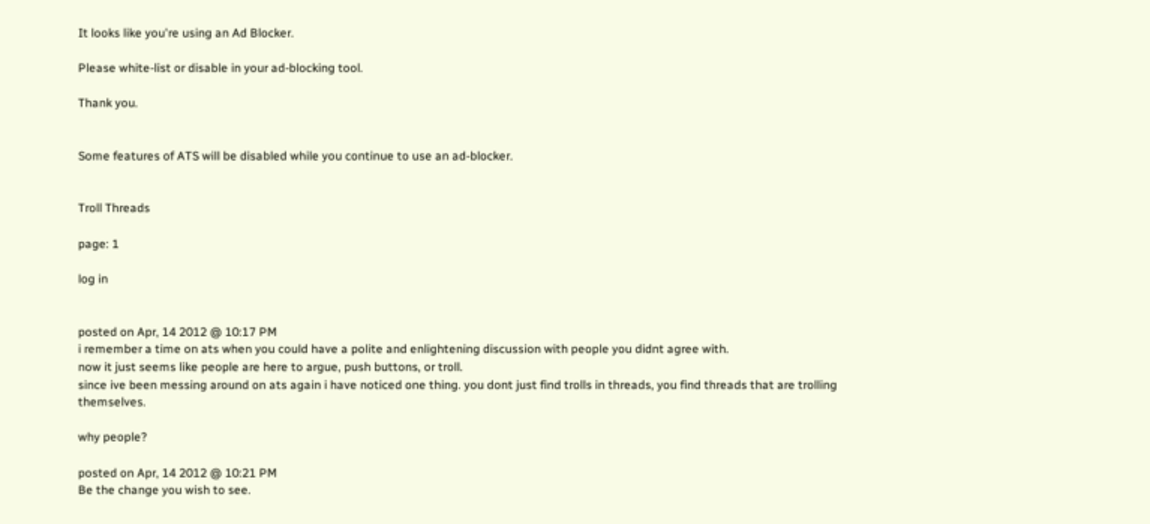It looks like you're using an Ad Blocker.

Please white-list or disable in your ad-blocking tool.

Thank you.


Some features of ATS will be disabled while you continue to use an ad-blocker.


Troll Threads

page: 1

log in


posted on Apr, 14 2012 @ 10:17 PM
i remember a time on ats when you could have a polite and enlightening discussion with people you didnt agree with.
now it just seems like people are here to argue, push buttons, or troll.
since ive been messing around on ats again i have noticed one thing. you dont just find trolls in threads, you find threads that are trolling themselves.

why people?

posted on Apr, 14 2012 @ 10:21 PM
Be the change you wish to see.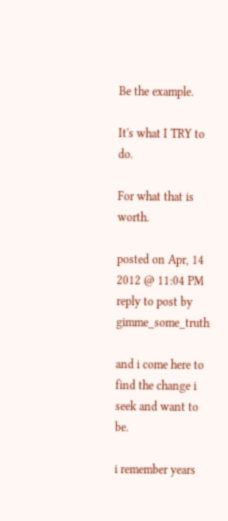Be the example.

It's what I TRY to do.

For what that is worth.

posted on Apr, 14 2012 @ 11:04 PM
reply to post by gimme_some_truth

and i come here to find the change i seek and want to be.

i remember years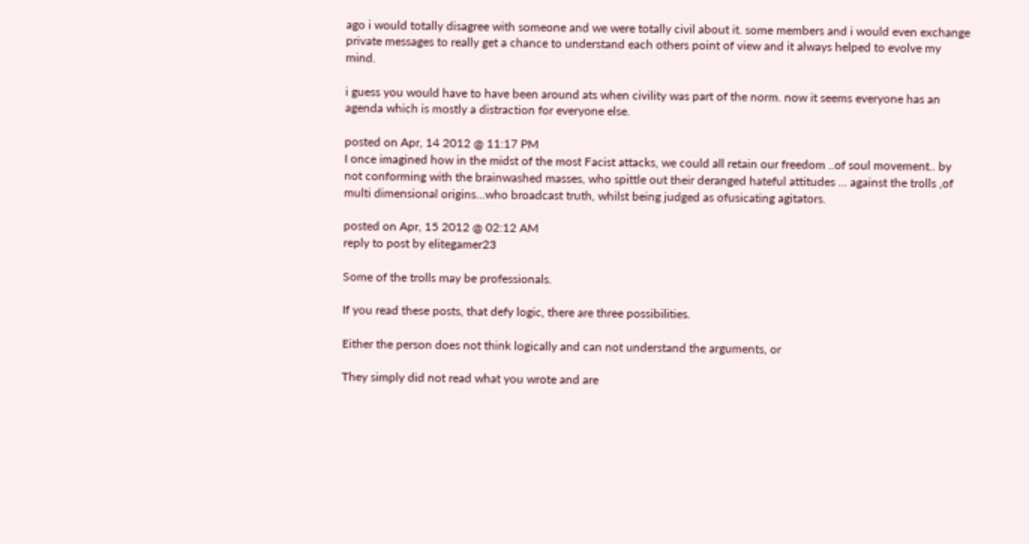ago i would totally disagree with someone and we were totally civil about it. some members and i would even exchange private messages to really get a chance to understand each others point of view and it always helped to evolve my mind.

i guess you would have to have been around ats when civility was part of the norm. now it seems everyone has an agenda which is mostly a distraction for everyone else.

posted on Apr, 14 2012 @ 11:17 PM
I once imagined how in the midst of the most Facist attacks, we could all retain our freedom ..of soul movement.. by not conforming with the brainwashed masses, who spittle out their deranged hateful attitudes ... against the trolls ,of multi dimensional origins...who broadcast truth, whilst being judged as ofusicating agitators.

posted on Apr, 15 2012 @ 02:12 AM
reply to post by elitegamer23

Some of the trolls may be professionals.

If you read these posts, that defy logic, there are three possibilities.

Either the person does not think logically and can not understand the arguments, or

They simply did not read what you wrote and are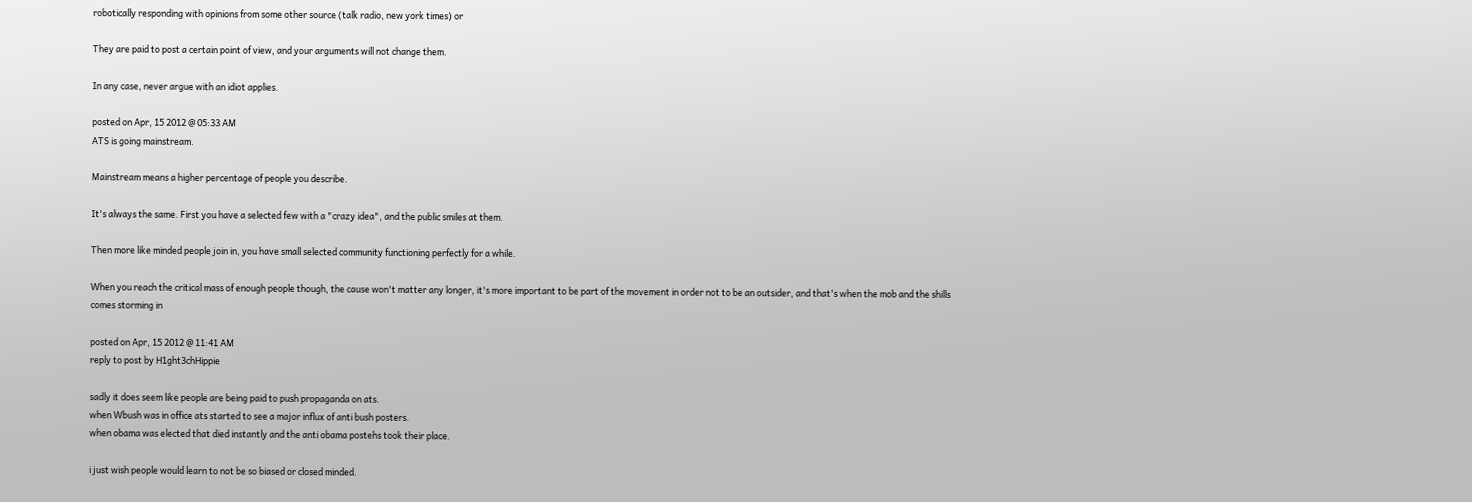robotically responding with opinions from some other source (talk radio, new york times) or

They are paid to post a certain point of view, and your arguments will not change them.

In any case, never argue with an idiot applies.

posted on Apr, 15 2012 @ 05:33 AM
ATS is going mainstream.

Mainstream means a higher percentage of people you describe.

It's always the same. First you have a selected few with a "crazy idea", and the public smiles at them.

Then more like minded people join in, you have small selected community functioning perfectly for a while.

When you reach the critical mass of enough people though, the cause won't matter any longer, it's more important to be part of the movement in order not to be an outsider, and that's when the mob and the shills comes storming in

posted on Apr, 15 2012 @ 11:41 AM
reply to post by H1ght3chHippie

sadly it does seem like people are being paid to push propaganda on ats.
when Wbush was in office ats started to see a major influx of anti bush posters.
when obama was elected that died instantly and the anti obama postehs took their place.

i just wish people would learn to not be so biased or closed minded.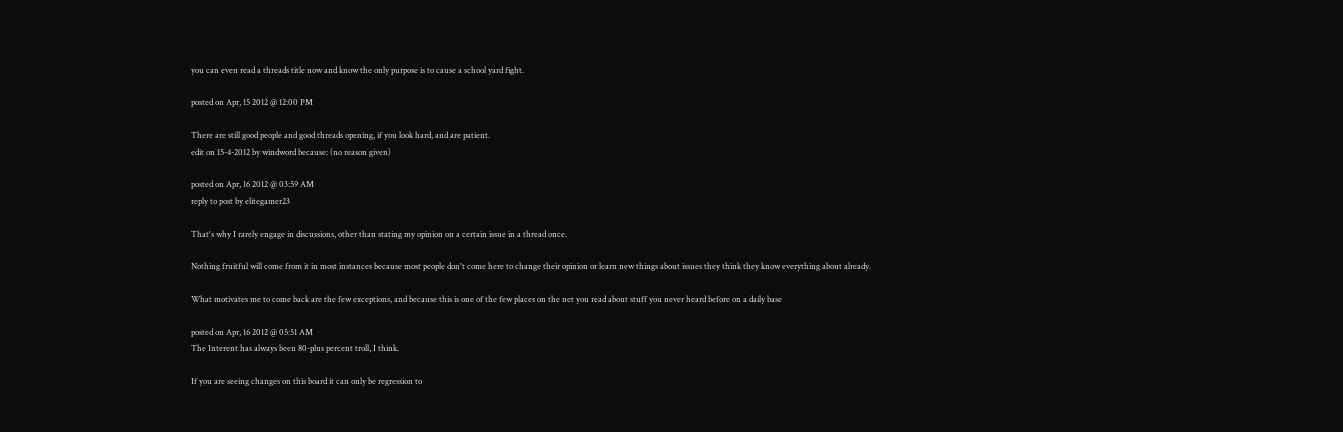you can even read a threads title now and know the only purpose is to cause a school yard fight.

posted on Apr, 15 2012 @ 12:00 PM

There are still good people and good threads opening, if you look hard, and are patient.
edit on 15-4-2012 by windword because: (no reason given)

posted on Apr, 16 2012 @ 03:59 AM
reply to post by elitegamer23

That's why I rarely engage in discussions, other than stating my opinion on a certain issue in a thread once.

Nothing fruitful will come from it in most instances because most people don't come here to change their opinion or learn new things about issues they think they know everything about already.

What motivates me to come back are the few exceptions, and because this is one of the few places on the net you read about stuff you never heard before on a daily base

posted on Apr, 16 2012 @ 05:51 AM
The Interent has always been 80-plus percent troll, I think.

If you are seeing changes on this board it can only be regression to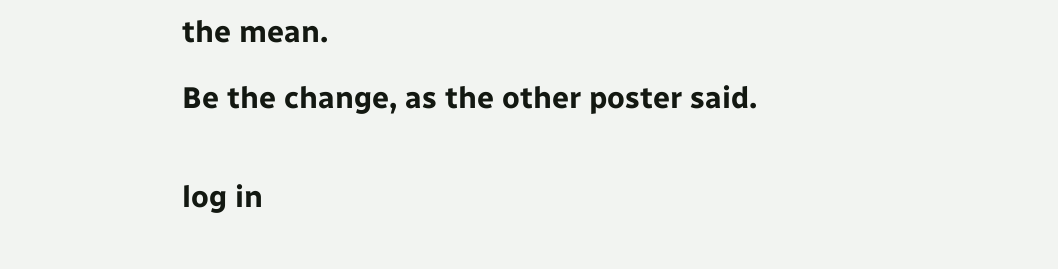the mean.

Be the change, as the other poster said.


log in